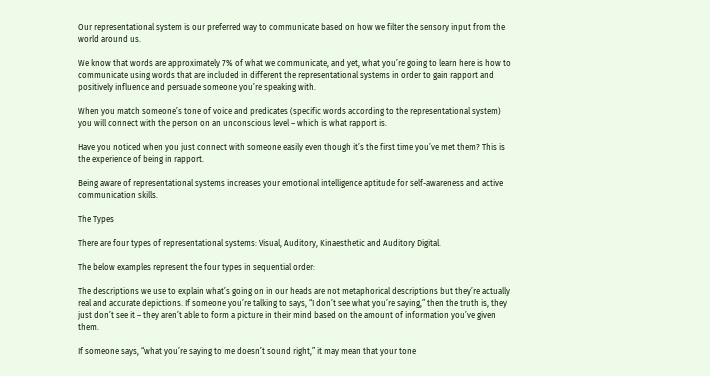Our representational system is our preferred way to communicate based on how we filter the sensory input from the world around us.

We know that words are approximately 7% of what we communicate, and yet, what you’re going to learn here is how to communicate using words that are included in different the representational systems in order to gain rapport and positively influence and persuade someone you’re speaking with.

When you match someone’s tone of voice and predicates (specific words according to the representational system) you will connect with the person on an unconscious level – which is what rapport is.

Have you noticed when you just connect with someone easily even though it’s the first time you’ve met them? This is the experience of being in rapport.

Being aware of representational systems increases your emotional intelligence aptitude for self-awareness and active communication skills.

The Types

There are four types of representational systems: Visual, Auditory, Kinaesthetic and Auditory Digital.

The below examples represent the four types in sequential order:

The descriptions we use to explain what’s going on in our heads are not metaphorical descriptions but they’re actually real and accurate depictions. If someone you’re talking to says, “I don’t see what you’re saying,” then the truth is, they just don’t see it – they aren’t able to form a picture in their mind based on the amount of information you’ve given them.

If someone says, “what you’re saying to me doesn’t sound right,” it may mean that your tone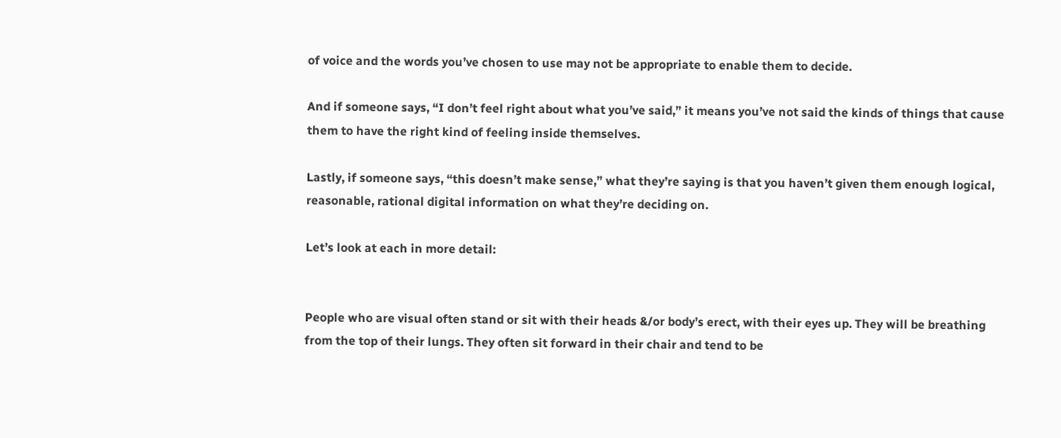of voice and the words you’ve chosen to use may not be appropriate to enable them to decide.

And if someone says, “I don’t feel right about what you’ve said,” it means you’ve not said the kinds of things that cause them to have the right kind of feeling inside themselves.

Lastly, if someone says, “this doesn’t make sense,” what they’re saying is that you haven’t given them enough logical, reasonable, rational digital information on what they’re deciding on.

Let’s look at each in more detail:


People who are visual often stand or sit with their heads &/or body’s erect, with their eyes up. They will be breathing from the top of their lungs. They often sit forward in their chair and tend to be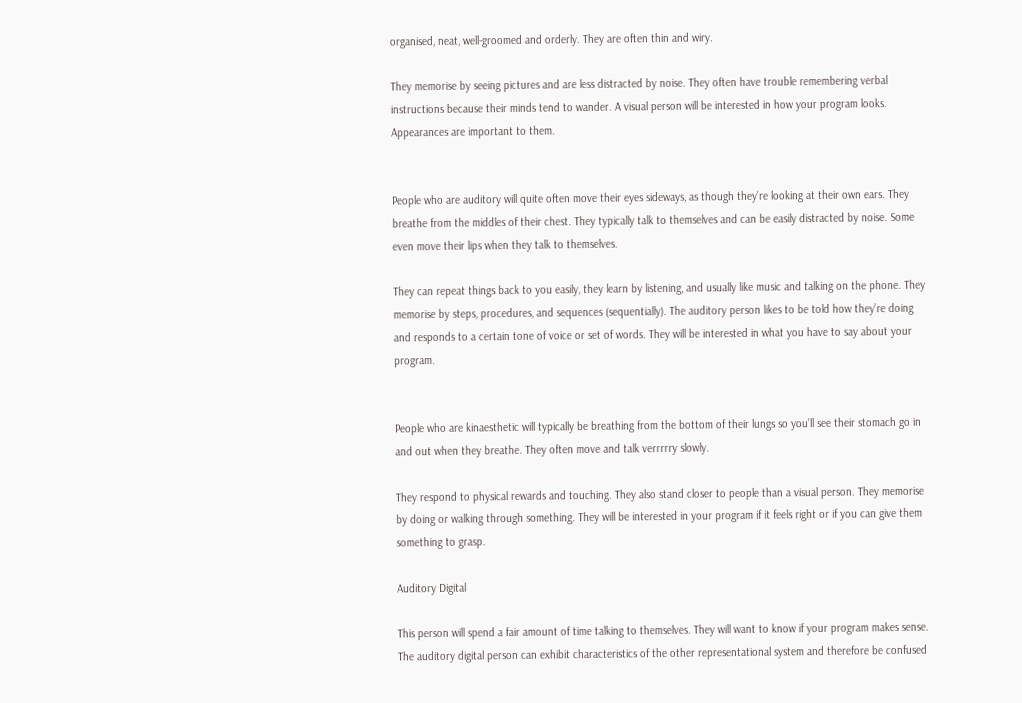organised, neat, well-groomed and orderly. They are often thin and wiry.

They memorise by seeing pictures and are less distracted by noise. They often have trouble remembering verbal instructions because their minds tend to wander. A visual person will be interested in how your program looks. Appearances are important to them.


People who are auditory will quite often move their eyes sideways, as though they’re looking at their own ears. They breathe from the middles of their chest. They typically talk to themselves and can be easily distracted by noise. Some even move their lips when they talk to themselves.

They can repeat things back to you easily, they learn by listening, and usually like music and talking on the phone. They memorise by steps, procedures, and sequences (sequentially). The auditory person likes to be told how they’re doing and responds to a certain tone of voice or set of words. They will be interested in what you have to say about your program.


People who are kinaesthetic will typically be breathing from the bottom of their lungs so you’ll see their stomach go in and out when they breathe. They often move and talk verrrrry slowly.

They respond to physical rewards and touching. They also stand closer to people than a visual person. They memorise by doing or walking through something. They will be interested in your program if it feels right or if you can give them something to grasp.

Auditory Digital

This person will spend a fair amount of time talking to themselves. They will want to know if your program makes sense. The auditory digital person can exhibit characteristics of the other representational system and therefore be confused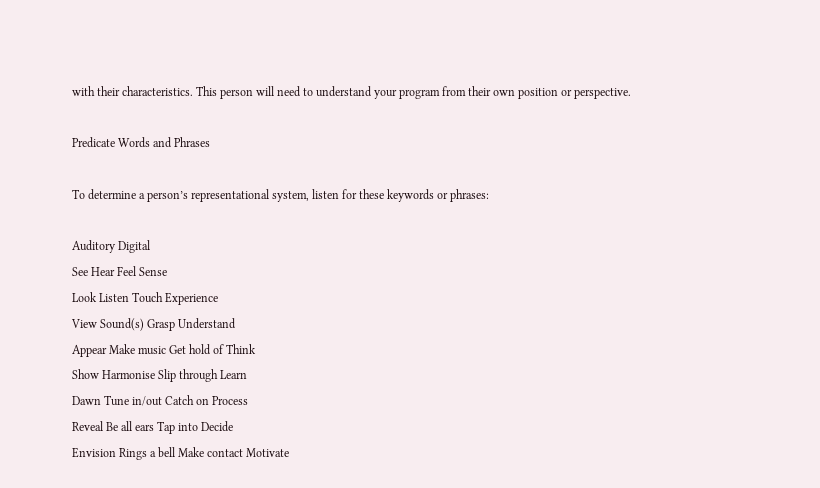with their characteristics. This person will need to understand your program from their own position or perspective.

Predicate Words and Phrases

To determine a person’s representational system, listen for these keywords or phrases:

Auditory Digital
See Hear Feel Sense
Look Listen Touch Experience
View Sound(s) Grasp Understand
Appear Make music Get hold of Think
Show Harmonise Slip through Learn
Dawn Tune in/out Catch on Process
Reveal Be all ears Tap into Decide
Envision Rings a bell Make contact Motivate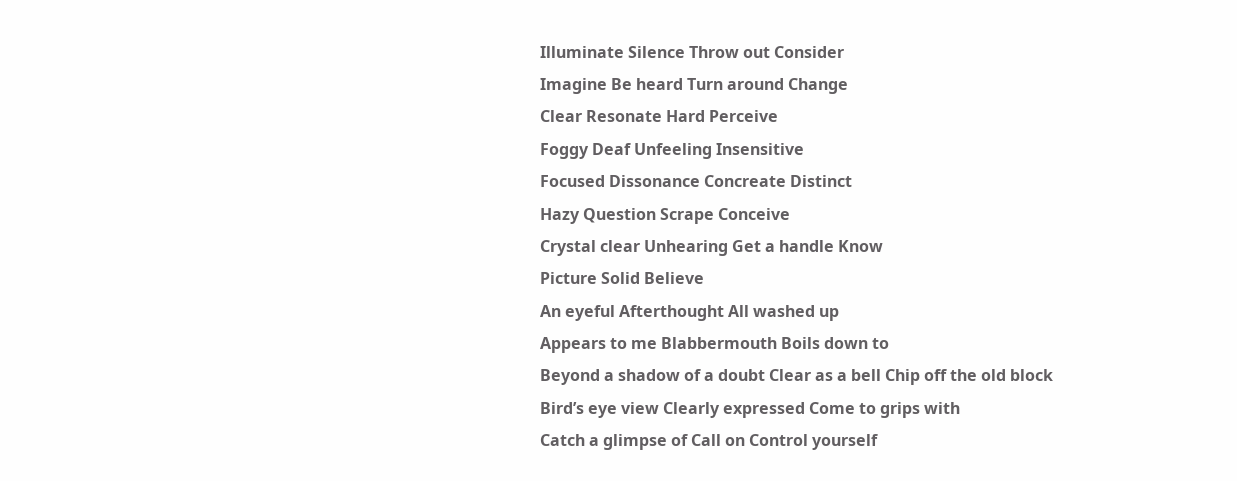Illuminate Silence Throw out Consider
Imagine Be heard Turn around Change
Clear Resonate Hard Perceive
Foggy Deaf Unfeeling Insensitive
Focused Dissonance Concreate Distinct
Hazy Question Scrape Conceive
Crystal clear Unhearing Get a handle Know
Picture Solid Believe
An eyeful Afterthought All washed up
Appears to me Blabbermouth Boils down to
Beyond a shadow of a doubt Clear as a bell Chip off the old block
Bird’s eye view Clearly expressed Come to grips with
Catch a glimpse of Call on Control yourself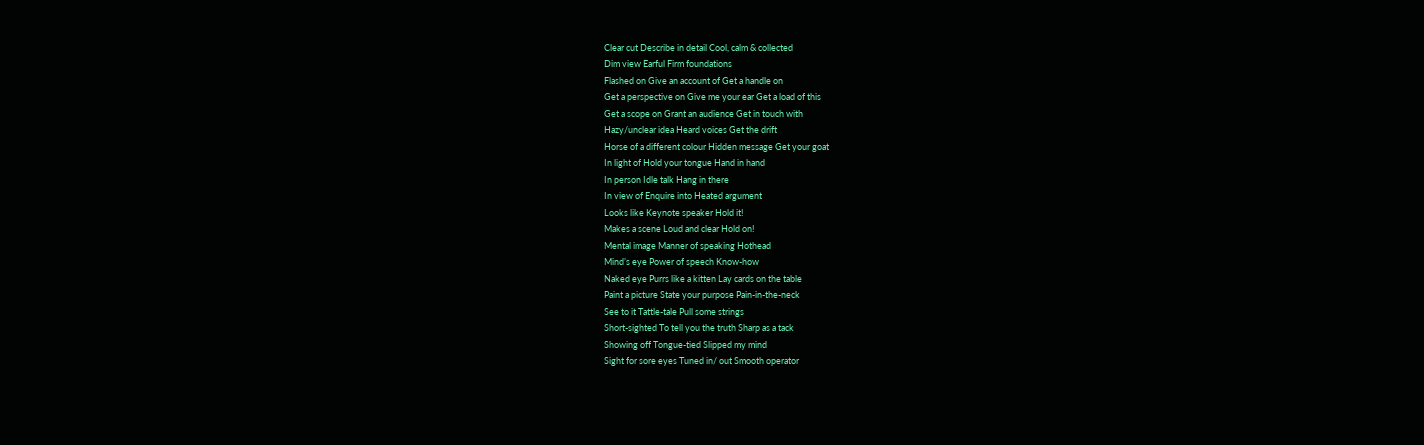Clear cut Describe in detail Cool, calm & collected
Dim view Earful Firm foundations
Flashed on Give an account of Get a handle on
Get a perspective on Give me your ear Get a load of this
Get a scope on Grant an audience Get in touch with
Hazy/unclear idea Heard voices Get the drift
Horse of a different colour Hidden message Get your goat
In light of Hold your tongue Hand in hand
In person Idle talk Hang in there
In view of Enquire into Heated argument
Looks like Keynote speaker Hold it!
Makes a scene Loud and clear Hold on!
Mental image Manner of speaking Hothead
Mind’s eye Power of speech Know-how
Naked eye Purrs like a kitten Lay cards on the table
Paint a picture State your purpose Pain-in-the-neck
See to it Tattle-tale Pull some strings
Short-sighted To tell you the truth Sharp as a tack
Showing off Tongue-tied Slipped my mind
Sight for sore eyes Tuned in/ out Smooth operator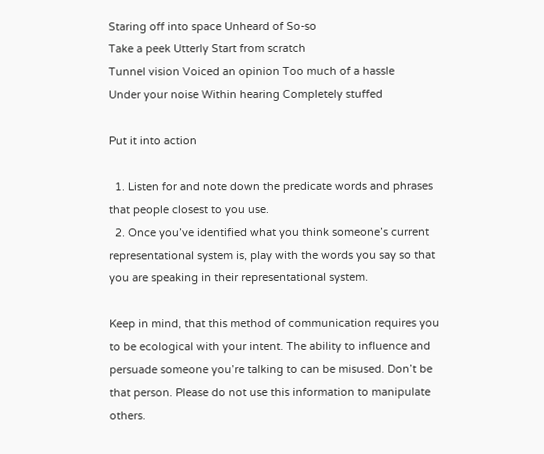Staring off into space Unheard of So-so
Take a peek Utterly Start from scratch
Tunnel vision Voiced an opinion Too much of a hassle
Under your noise Within hearing Completely stuffed

Put it into action

  1. Listen for and note down the predicate words and phrases that people closest to you use.
  2. Once you’ve identified what you think someone’s current representational system is, play with the words you say so that you are speaking in their representational system.

Keep in mind, that this method of communication requires you to be ecological with your intent. The ability to influence and persuade someone you’re talking to can be misused. Don’t be that person. Please do not use this information to manipulate others.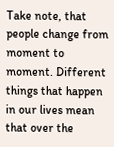Take note, that people change from moment to moment. Different things that happen in our lives mean that over the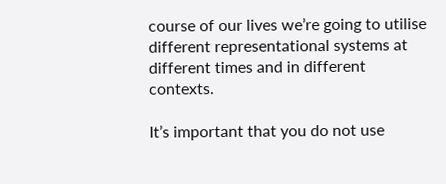course of our lives we’re going to utilise different representational systems at different times and in different contexts.

It’s important that you do not use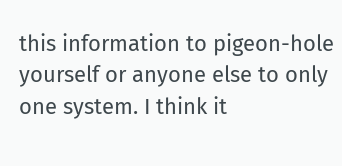this information to pigeon-hole yourself or anyone else to only one system. I think it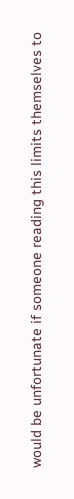would be unfortunate if someone reading this limits themselves to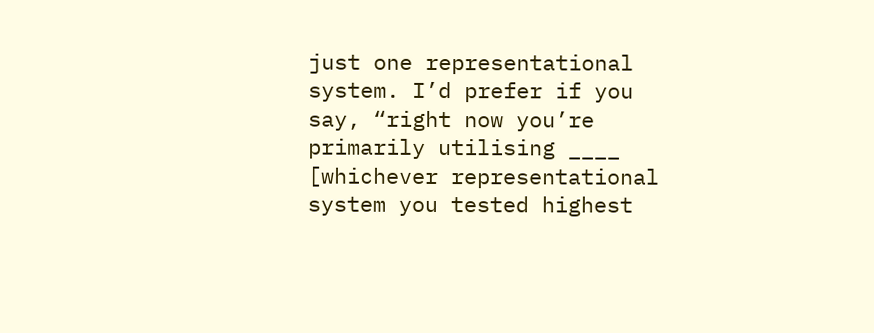just one representational system. I’d prefer if you say, “right now you’re primarily utilising ____ [whichever representational system you tested highest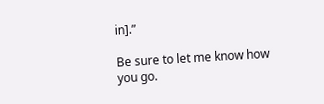in].”

Be sure to let me know how you go.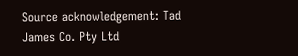Source acknowledgement: Tad James Co. Pty Ltd